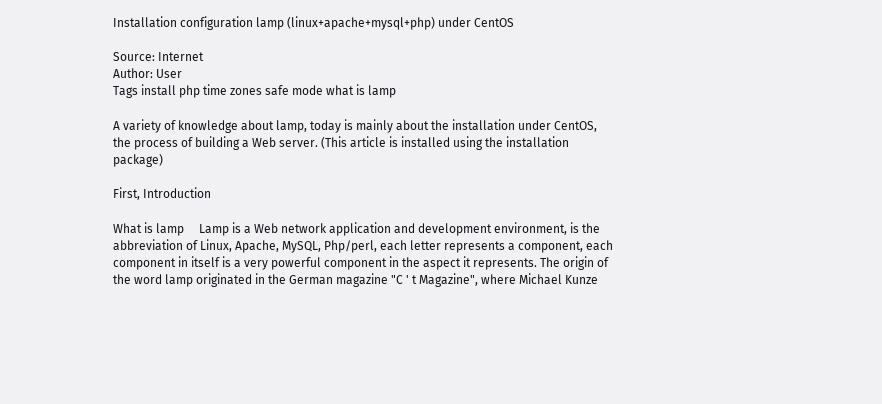Installation configuration lamp (linux+apache+mysql+php) under CentOS

Source: Internet
Author: User
Tags install php time zones safe mode what is lamp

A variety of knowledge about lamp, today is mainly about the installation under CentOS, the process of building a Web server. (This article is installed using the installation package)

First, Introduction

What is lamp     Lamp is a Web network application and development environment, is the abbreviation of Linux, Apache, MySQL, Php/perl, each letter represents a component, each component in itself is a very powerful component in the aspect it represents. The origin of the word lamp originated in the German magazine "C ' t Magazine", where Michael Kunze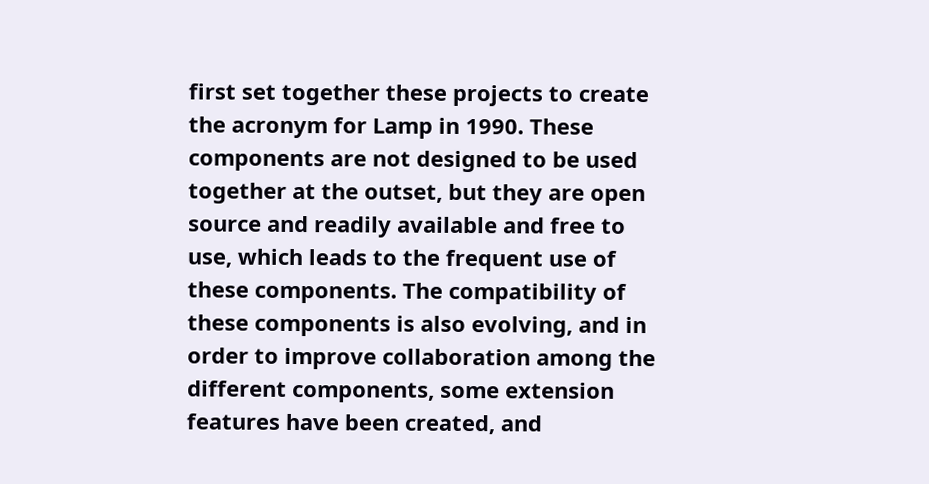first set together these projects to create the acronym for Lamp in 1990. These components are not designed to be used together at the outset, but they are open source and readily available and free to use, which leads to the frequent use of these components. The compatibility of these components is also evolving, and in order to improve collaboration among the different components, some extension features have been created, and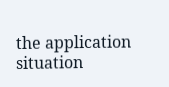the application situation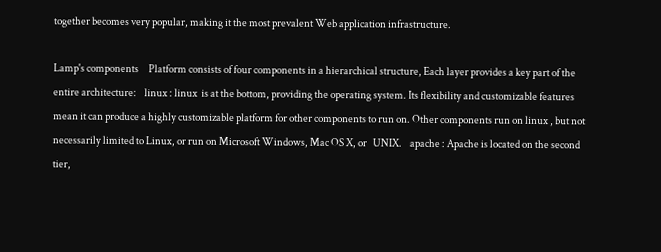together becomes very popular, making it the most prevalent Web application infrastructure.

Lamp's components     Platform consists of four components in a hierarchical structure, Each layer provides a key part of the entire architecture:    linux : linux  is at the bottom, providing the operating system. Its flexibility and customizable features mean it can produce a highly customizable platform for other components to run on. Other components run on linux , but not necessarily limited to Linux, or run on Microsoft Windows, Mac OS X, or   UNIX.    apache : Apache is located on the second tier,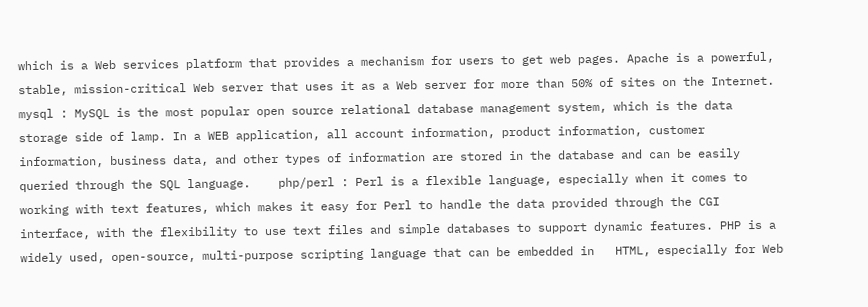which is a Web services platform that provides a mechanism for users to get web pages. Apache is a powerful, stable, mission-critical Web server that uses it as a Web server for more than 50% of sites on the Internet.    mysql : MySQL is the most popular open source relational database management system, which is the data storage side of lamp. In a WEB application, all account information, product information, customer information, business data, and other types of information are stored in the database and can be easily queried through the SQL language.    php/perl : Perl is a flexible language, especially when it comes to working with text features, which makes it easy for Perl to handle the data provided through the CGI interface, with the flexibility to use text files and simple databases to support dynamic features. PHP is a widely used, open-source, multi-purpose scripting language that can be embedded in   HTML, especially for Web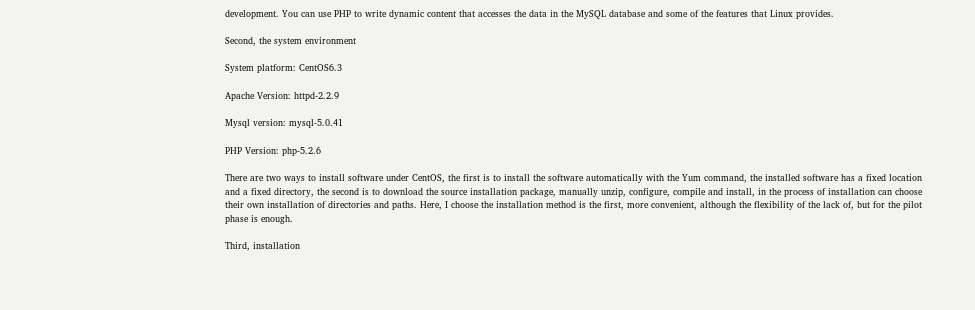development. You can use PHP to write dynamic content that accesses the data in the MySQL database and some of the features that Linux provides.

Second, the system environment

System platform: CentOS6.3

Apache Version: httpd-2.2.9

Mysql version: mysql-5.0.41

PHP Version: php-5.2.6

There are two ways to install software under CentOS, the first is to install the software automatically with the Yum command, the installed software has a fixed location and a fixed directory, the second is to download the source installation package, manually unzip, configure, compile and install, in the process of installation can choose their own installation of directories and paths. Here, I choose the installation method is the first, more convenient, although the flexibility of the lack of, but for the pilot phase is enough.

Third, installation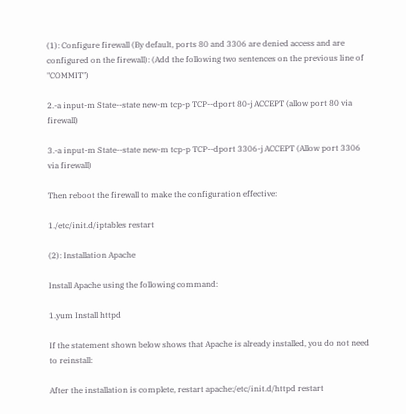(1): Configure firewall (By default, ports 80 and 3306 are denied access and are configured on the firewall): (Add the following two sentences on the previous line of "COMMIT")

2.-a input-m State--state new-m tcp-p TCP--dport 80-j ACCEPT (allow port 80 via firewall)

3.-a input-m State--state new-m tcp-p TCP--dport 3306-j ACCEPT (Allow port 3306 via firewall)

Then reboot the firewall to make the configuration effective:

1./etc/init.d/iptables restart

(2): Installation Apache

Install Apache using the following command:

1.yum Install httpd

If the statement shown below shows that Apache is already installed, you do not need to reinstall:

After the installation is complete, restart apache:/etc/init.d/httpd restart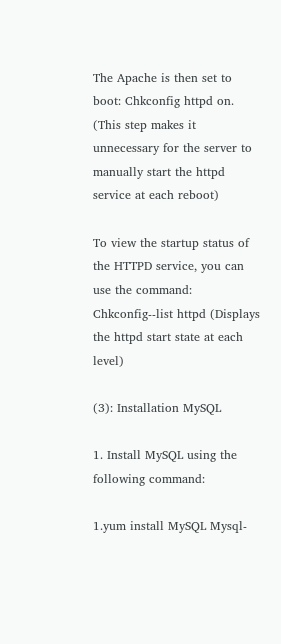The Apache is then set to boot: Chkconfig httpd on. (This step makes it unnecessary for the server to manually start the httpd service at each reboot)

To view the startup status of the HTTPD service, you can use the command: Chkconfig--list httpd (Displays the httpd start state at each level)

(3): Installation MySQL

1. Install MySQL using the following command:

1.yum install MySQL Mysql-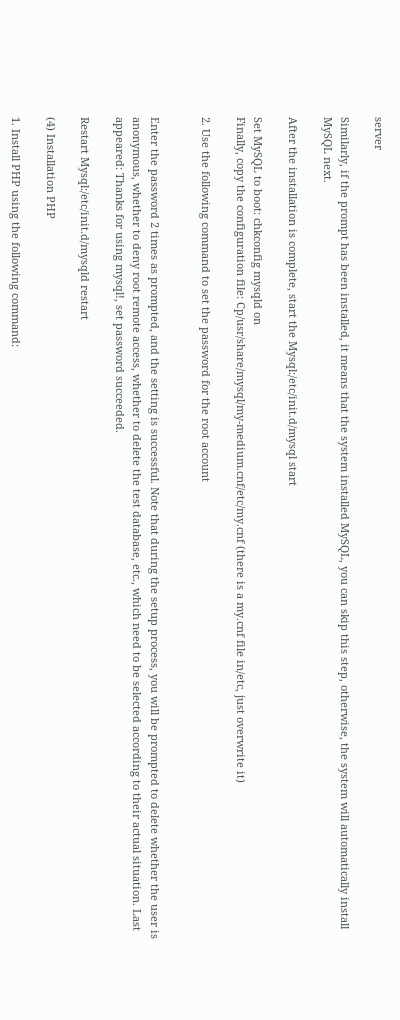server

Similarly, if the prompt has been installed, it means that the system installed MySQL, you can skip this step, otherwise, the system will automatically install MySQL next.

After the installation is complete, start the Mysql:/etc/init.d/mysql start

Set MySQL to boot: chkconfig mysqld on
Finally, copy the configuration file: Cp/usr/share/mysql/my-medium.cnf/etc/my.cnf (there is a my.cnf file in/etc, just overwrite it)

2. Use the following command to set the password for the root account


Enter the password 2 times as prompted, and the setting is successful. Note that during the setup process, you will be prompted to delete whether the user is anonymous, whether to deny root remote access, whether to delete the test database, etc., which need to be selected according to their actual situation. Last appeared: Thanks for using mysql!, set password succeeded.

Restart Mysql:/etc/init.d/mysqld restart

(4) Installation PHP

1. Install PHP using the following command: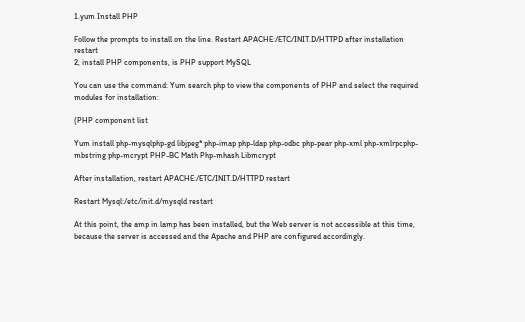1.yum Install PHP

Follow the prompts to install on the line. Restart APACHE:/ETC/INIT.D/HTTPD after installation restart
2, install PHP components, is PHP support MySQL

You can use the command: Yum search php to view the components of PHP and select the required modules for installation:

(PHP component list

Yum install php-mysqlphp-gd libjpeg* php-imap php-ldap php-odbc php-pear php-xml php-xmlrpcphp-mbstring php-mcrypt PHP-BC Math Php-mhash Libmcrypt

After installation, restart APACHE:/ETC/INIT.D/HTTPD restart

Restart Mysql:/etc/init.d/mysqld restart

At this point, the amp in lamp has been installed, but the Web server is not accessible at this time, because the server is accessed and the Apache and PHP are configured accordingly.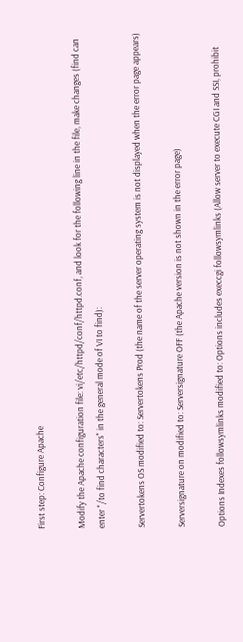First step: Configure Apache

Modify the Apache configuration file: vi/etc/httpd/conf/httpd.conf, and look for the following line in the file, make changes (find can enter "/to find characters" in the general mode of VI to find):

Servertokens OS modified to: Servertokens Prod (the name of the server operating system is not displayed when the error page appears)

Serversignature on modified to: Serversignature OFF (the Apache version is not shown in the error page)

Options Indexes followsymlinks modified to: Options includes execcgi followsymlinks (Allow server to execute CGI and SSI, prohibit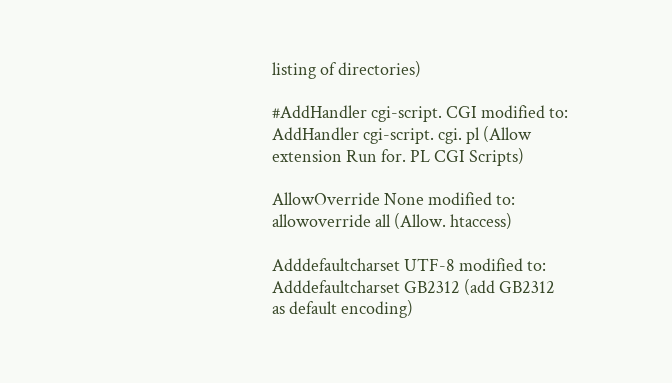listing of directories)

#AddHandler cgi-script. CGI modified to: AddHandler cgi-script. cgi. pl (Allow extension Run for. PL CGI Scripts)

AllowOverride None modified to: allowoverride all (Allow. htaccess)

Adddefaultcharset UTF-8 modified to: Adddefaultcharset GB2312 (add GB2312 as default encoding)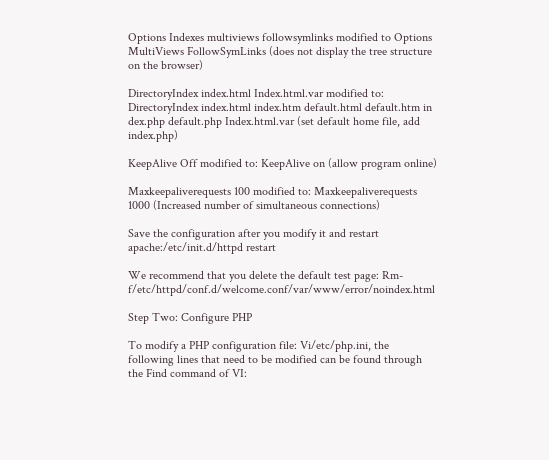Options Indexes multiviews followsymlinks modified to Options MultiViews FollowSymLinks (does not display the tree structure on the browser)

DirectoryIndex index.html Index.html.var modified to: DirectoryIndex index.html index.htm default.html default.htm in dex.php default.php Index.html.var (set default home file, add index.php)

KeepAlive Off modified to: KeepAlive on (allow program online)

Maxkeepaliverequests 100 modified to: Maxkeepaliverequests 1000 (Increased number of simultaneous connections)

Save the configuration after you modify it and restart apache:/etc/init.d/httpd restart

We recommend that you delete the default test page: Rm-f/etc/httpd/conf.d/welcome.conf/var/www/error/noindex.html

Step Two: Configure PHP

To modify a PHP configuration file: Vi/etc/php.ini, the following lines that need to be modified can be found through the Find command of VI: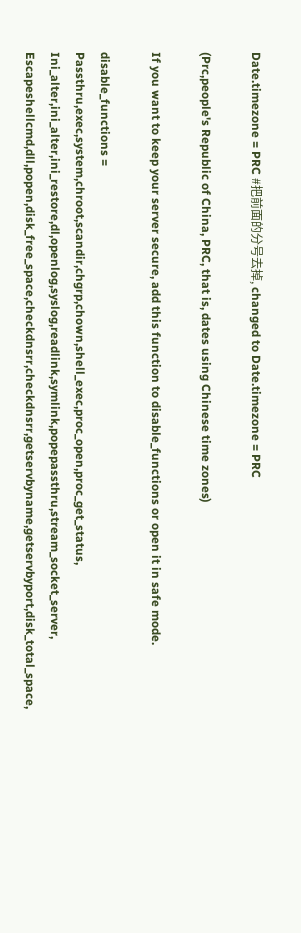Date.timezone = PRC #把前面的分号去掉, changed to Date.timezone = PRC

(Prc,people's Republic of China, PRC, that is, dates using Chinese time zones)

If you want to keep your server secure, add this function to disable_functions or open it in safe mode.

disable_functions =                               Passthru,exec,system,chroot,scandir,chgrp,chown,shell_exec,proc_open,proc_get_status, Ini_alter,ini_alter,ini_restore,dl,openlog,syslog,readlink,symlink,popepassthru,stream_socket_server, Escapeshellcmd,dll,popen,disk_free_space,checkdnsrr,checkdnsrr,getservbyname,getservbyport,disk_total_space,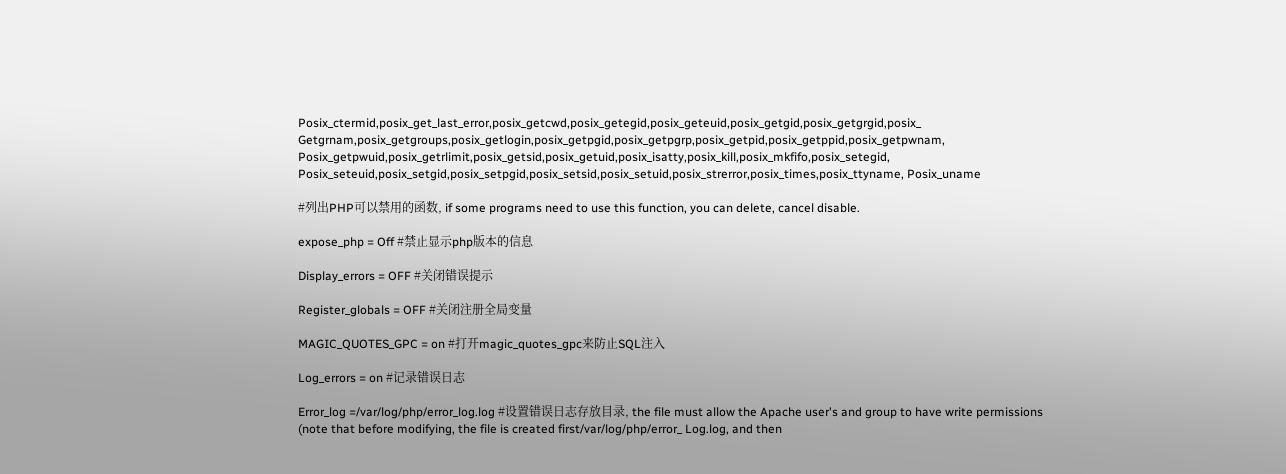Posix_ctermid,posix_get_last_error,posix_getcwd,posix_getegid,posix_geteuid,posix_getgid,posix_getgrgid,posix_ Getgrnam,posix_getgroups,posix_getlogin,posix_getpgid,posix_getpgrp,posix_getpid,posix_getppid,posix_getpwnam, Posix_getpwuid,posix_getrlimit,posix_getsid,posix_getuid,posix_isatty,posix_kill,posix_mkfifo,posix_setegid, Posix_seteuid,posix_setgid,posix_setpgid,posix_setsid,posix_setuid,posix_strerror,posix_times,posix_ttyname, Posix_uname

#列出PHP可以禁用的函数, if some programs need to use this function, you can delete, cancel disable.

expose_php = Off #禁止显示php版本的信息

Display_errors = OFF #关闭错误提示

Register_globals = OFF #关闭注册全局变量

MAGIC_QUOTES_GPC = on #打开magic_quotes_gpc来防止SQL注入

Log_errors = on #记录错误日志

Error_log =/var/log/php/error_log.log #设置错误日志存放目录, the file must allow the Apache user's and group to have write permissions (note that before modifying, the file is created first/var/log/php/error_ Log.log, and then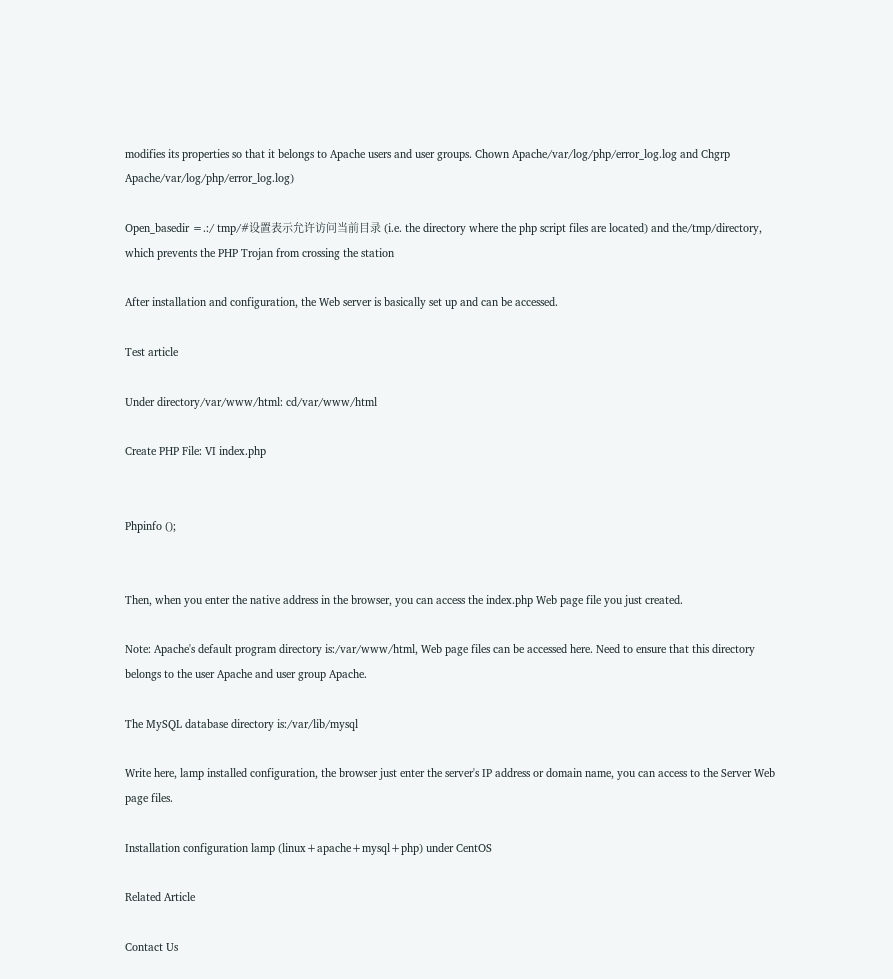modifies its properties so that it belongs to Apache users and user groups. Chown Apache/var/log/php/error_log.log and Chgrp Apache/var/log/php/error_log.log)

Open_basedir =.:/ tmp/#设置表示允许访问当前目录 (i.e. the directory where the php script files are located) and the/tmp/directory, which prevents the PHP Trojan from crossing the station

After installation and configuration, the Web server is basically set up and can be accessed.

Test article

Under directory/var/www/html: cd/var/www/html

Create PHP File: VI index.php


Phpinfo ();


Then, when you enter the native address in the browser, you can access the index.php Web page file you just created.

Note: Apache's default program directory is:/var/www/html, Web page files can be accessed here. Need to ensure that this directory belongs to the user Apache and user group Apache.

The MySQL database directory is:/var/lib/mysql

Write here, lamp installed configuration, the browser just enter the server's IP address or domain name, you can access to the Server Web page files.

Installation configuration lamp (linux+apache+mysql+php) under CentOS

Related Article

Contact Us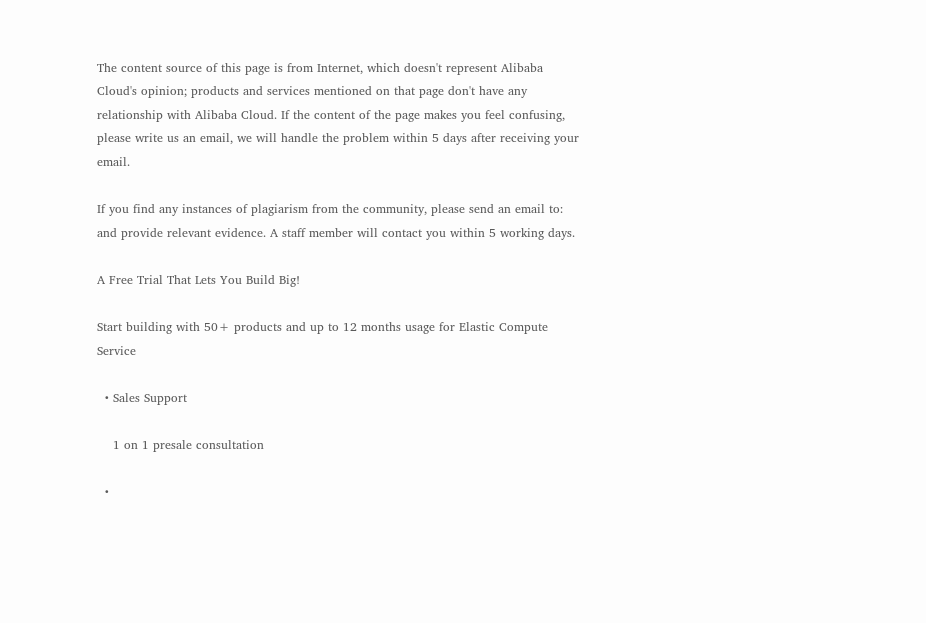The content source of this page is from Internet, which doesn't represent Alibaba Cloud's opinion; products and services mentioned on that page don't have any relationship with Alibaba Cloud. If the content of the page makes you feel confusing, please write us an email, we will handle the problem within 5 days after receiving your email.

If you find any instances of plagiarism from the community, please send an email to: and provide relevant evidence. A staff member will contact you within 5 working days.

A Free Trial That Lets You Build Big!

Start building with 50+ products and up to 12 months usage for Elastic Compute Service

  • Sales Support

    1 on 1 presale consultation

  •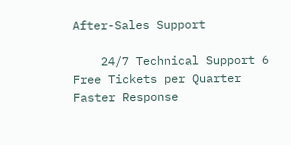After-Sales Support

    24/7 Technical Support 6 Free Tickets per Quarter Faster Response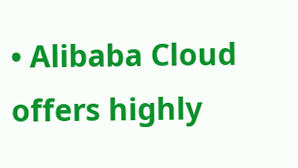• Alibaba Cloud offers highly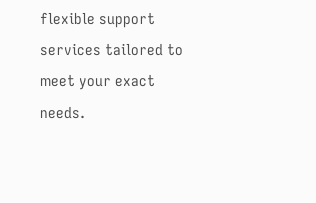flexible support services tailored to meet your exact needs.